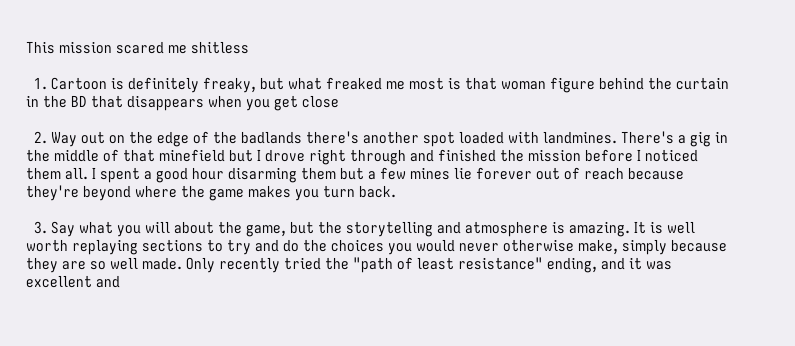This mission scared me shitless

  1. Cartoon is definitely freaky, but what freaked me most is that woman figure behind the curtain in the BD that disappears when you get close

  2. Way out on the edge of the badlands there's another spot loaded with landmines. There's a gig in the middle of that minefield but I drove right through and finished the mission before I noticed them all. I spent a good hour disarming them but a few mines lie forever out of reach because they're beyond where the game makes you turn back.

  3. Say what you will about the game, but the storytelling and atmosphere is amazing. It is well worth replaying sections to try and do the choices you would never otherwise make, simply because they are so well made. Only recently tried the "path of least resistance" ending, and it was excellent and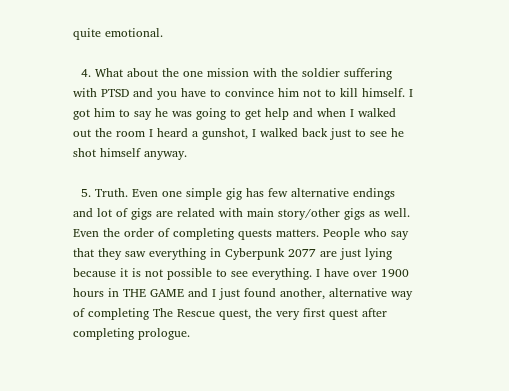quite emotional.

  4. What about the one mission with the soldier suffering with PTSD and you have to convince him not to kill himself. I got him to say he was going to get help and when I walked out the room I heard a gunshot, I walked back just to see he shot himself anyway.

  5. Truth. Even one simple gig has few alternative endings and lot of gigs are related with main story/other gigs as well. Even the order of completing quests matters. People who say that they saw everything in Cyberpunk 2077 are just lying because it is not possible to see everything. I have over 1900 hours in THE GAME and I just found another, alternative way of completing The Rescue quest, the very first quest after completing prologue.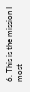6. This is the mission I most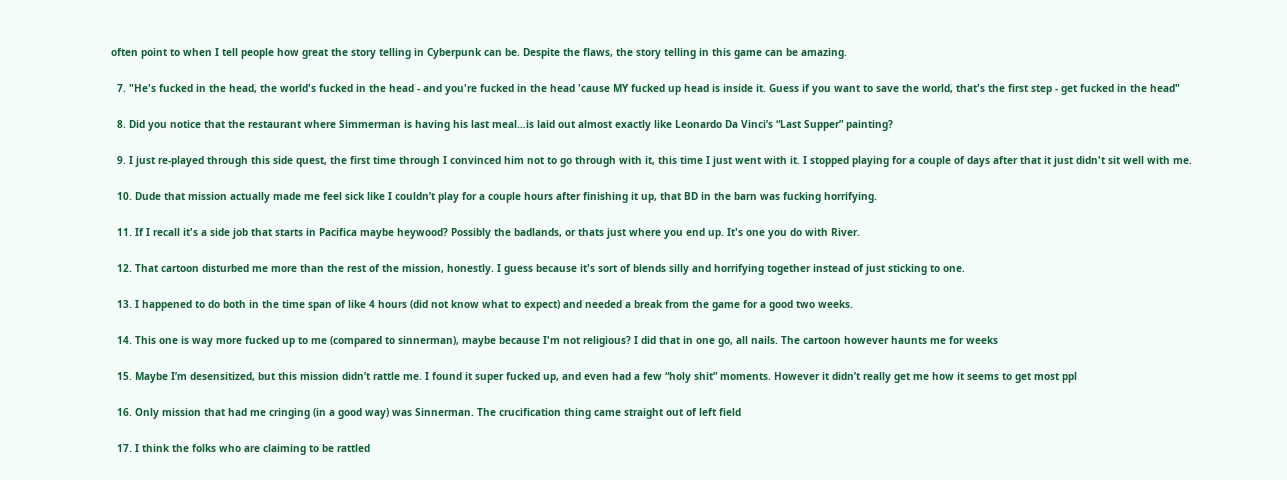often point to when I tell people how great the story telling in Cyberpunk can be. Despite the flaws, the story telling in this game can be amazing.

  7. "He's fucked in the head, the world's fucked in the head - and you're fucked in the head 'cause MY fucked up head is inside it. Guess if you want to save the world, that's the first step - get fucked in the head"

  8. Did you notice that the restaurant where Simmerman is having his last meal…is laid out almost exactly like Leonardo Da Vinci’s “Last Supper” painting?

  9. I just re-played through this side quest, the first time through I convinced him not to go through with it, this time I just went with it. I stopped playing for a couple of days after that it just didn't sit well with me.

  10. Dude that mission actually made me feel sick like I couldn’t play for a couple hours after finishing it up, that BD in the barn was fucking horrifying.

  11. If I recall it's a side job that starts in Pacifica maybe heywood? Possibly the badlands, or thats just where you end up. It's one you do with River.

  12. That cartoon disturbed me more than the rest of the mission, honestly. I guess because it's sort of blends silly and horrifying together instead of just sticking to one.

  13. I happened to do both in the time span of like 4 hours (did not know what to expect) and needed a break from the game for a good two weeks.

  14. This one is way more fucked up to me (compared to sinnerman), maybe because I'm not religious? I did that in one go, all nails. The cartoon however haunts me for weeks

  15. Maybe I’m desensitized, but this mission didn’t rattle me. I found it super fucked up, and even had a few “holy shit” moments. However it didn’t really get me how it seems to get most ppl

  16. Only mission that had me cringing (in a good way) was Sinnerman. The crucification thing came straight out of left field

  17. I think the folks who are claiming to be rattled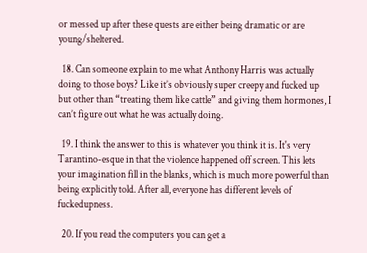or messed up after these quests are either being dramatic or are young/sheltered.

  18. Can someone explain to me what Anthony Harris was actually doing to those boys? Like it’s obviously super creepy and fucked up but other than “treating them like cattle” and giving them hormones, I can’t figure out what he was actually doing.

  19. I think the answer to this is whatever you think it is. It's very Tarantino-esque in that the violence happened off screen. This lets your imagination fill in the blanks, which is much more powerful than being explicitly told. After all, everyone has different levels of fuckedupness.

  20. If you read the computers you can get a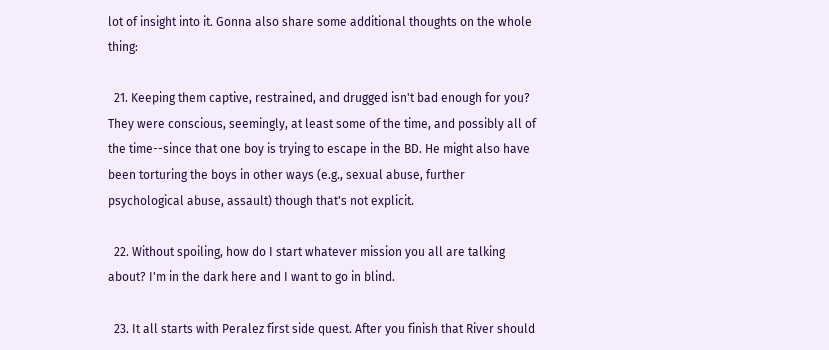lot of insight into it. Gonna also share some additional thoughts on the whole thing:

  21. Keeping them captive, restrained, and drugged isn't bad enough for you? They were conscious, seemingly, at least some of the time, and possibly all of the time--since that one boy is trying to escape in the BD. He might also have been torturing the boys in other ways (e.g., sexual abuse, further psychological abuse, assault) though that's not explicit.

  22. Without spoiling, how do I start whatever mission you all are talking about? I'm in the dark here and I want to go in blind.

  23. It all starts with Peralez first side quest. After you finish that River should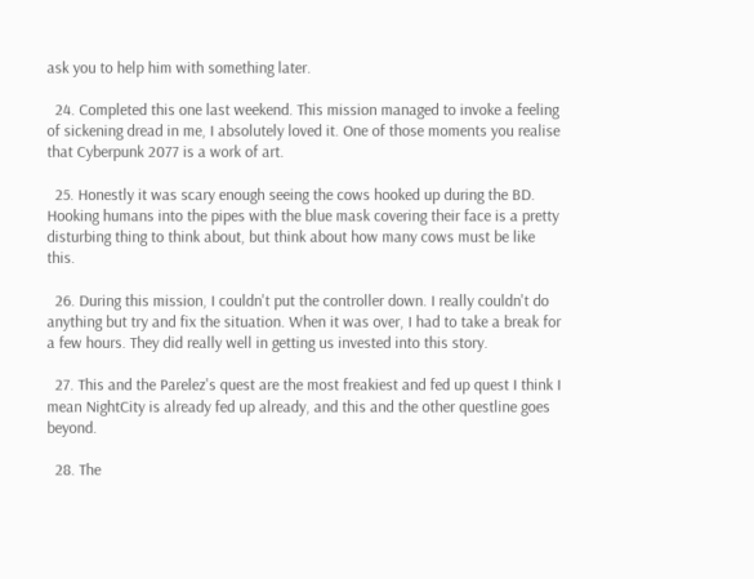ask you to help him with something later.

  24. Completed this one last weekend. This mission managed to invoke a feeling of sickening dread in me, I absolutely loved it. One of those moments you realise that Cyberpunk 2077 is a work of art.

  25. Honestly it was scary enough seeing the cows hooked up during the BD. Hooking humans into the pipes with the blue mask covering their face is a pretty disturbing thing to think about, but think about how many cows must be like this.

  26. During this mission, I couldn't put the controller down. I really couldn't do anything but try and fix the situation. When it was over, I had to take a break for a few hours. They did really well in getting us invested into this story.

  27. This and the Parelez's quest are the most freakiest and fed up quest I think I mean NightCity is already fed up already, and this and the other questline goes beyond.

  28. The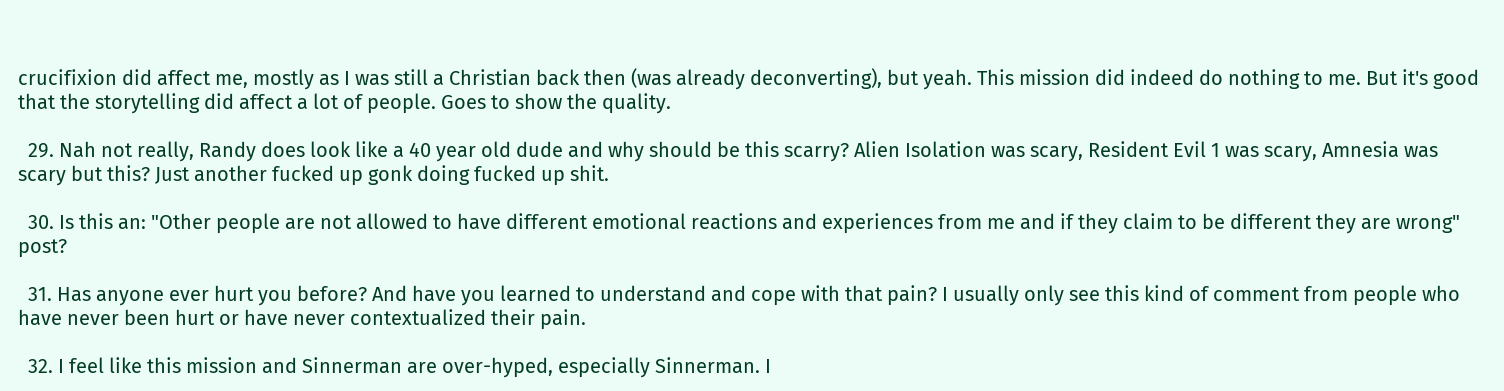crucifixion did affect me, mostly as I was still a Christian back then (was already deconverting), but yeah. This mission did indeed do nothing to me. But it's good that the storytelling did affect a lot of people. Goes to show the quality.

  29. Nah not really, Randy does look like a 40 year old dude and why should be this scarry? Alien Isolation was scary, Resident Evil 1 was scary, Amnesia was scary but this? Just another fucked up gonk doing fucked up shit.

  30. Is this an: "Other people are not allowed to have different emotional reactions and experiences from me and if they claim to be different they are wrong" post?

  31. Has anyone ever hurt you before? And have you learned to understand and cope with that pain? I usually only see this kind of comment from people who have never been hurt or have never contextualized their pain.

  32. I feel like this mission and Sinnerman are over-hyped, especially Sinnerman. I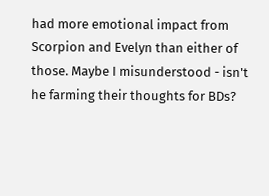had more emotional impact from Scorpion and Evelyn than either of those. Maybe I misunderstood - isn't he farming their thoughts for BDs?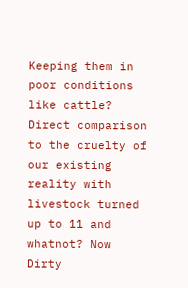Keeping them in poor conditions like cattle? Direct comparison to the cruelty of our existing reality with livestock turned up to 11 and whatnot? Now Dirty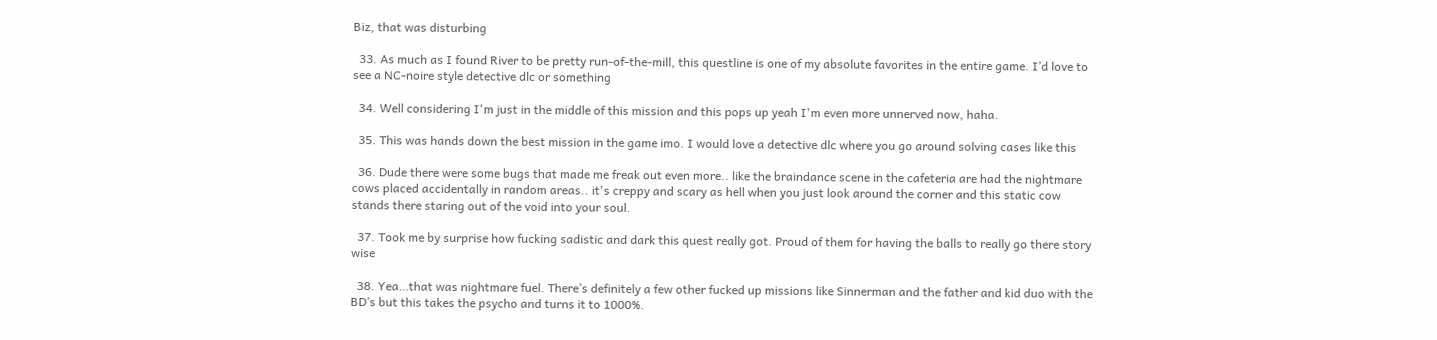Biz, that was disturbing

  33. As much as I found River to be pretty run-of-the-mill, this questline is one of my absolute favorites in the entire game. I’d love to see a NC-noire style detective dlc or something

  34. Well considering I'm just in the middle of this mission and this pops up yeah I'm even more unnerved now, haha.

  35. This was hands down the best mission in the game imo. I would love a detective dlc where you go around solving cases like this

  36. Dude there were some bugs that made me freak out even more.. like the braindance scene in the cafeteria are had the nightmare cows placed accidentally in random areas.. it's creppy and scary as hell when you just look around the corner and this static cow stands there staring out of the void into your soul.

  37. Took me by surprise how fucking sadistic and dark this quest really got. Proud of them for having the balls to really go there story wise

  38. Yea…that was nightmare fuel. There’s definitely a few other fucked up missions like Sinnerman and the father and kid duo with the BD’s but this takes the psycho and turns it to 1000%.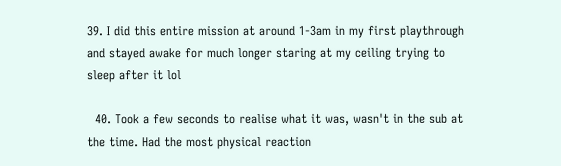39. I did this entire mission at around 1-3am in my first playthrough and stayed awake for much longer staring at my ceiling trying to sleep after it lol

  40. Took a few seconds to realise what it was, wasn't in the sub at the time. Had the most physical reaction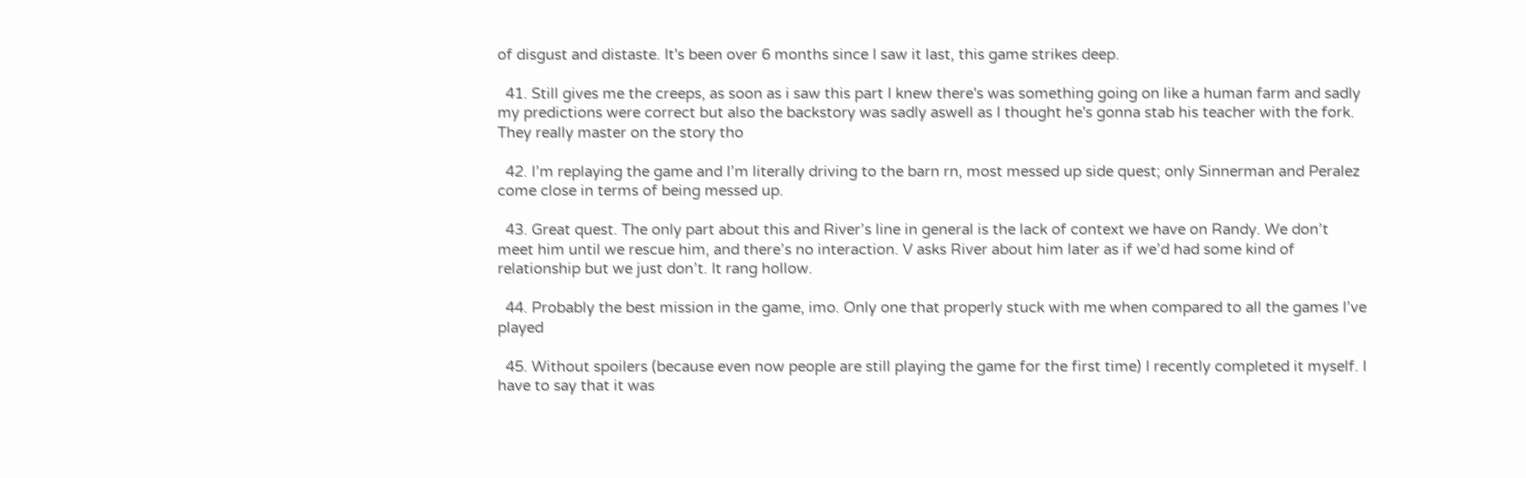of disgust and distaste. It's been over 6 months since I saw it last, this game strikes deep.

  41. Still gives me the creeps, as soon as i saw this part I knew there's was something going on like a human farm and sadly my predictions were correct but also the backstory was sadly aswell as I thought he's gonna stab his teacher with the fork. They really master on the story tho

  42. I’m replaying the game and I’m literally driving to the barn rn, most messed up side quest; only Sinnerman and Peralez come close in terms of being messed up.

  43. Great quest. The only part about this and River’s line in general is the lack of context we have on Randy. We don’t meet him until we rescue him, and there’s no interaction. V asks River about him later as if we’d had some kind of relationship but we just don’t. It rang hollow.

  44. Probably the best mission in the game, imo. Only one that properly stuck with me when compared to all the games I’ve played

  45. Without spoilers (because even now people are still playing the game for the first time) I recently completed it myself. I have to say that it was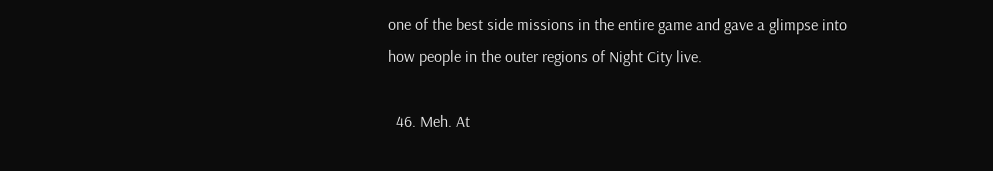one of the best side missions in the entire game and gave a glimpse into how people in the outer regions of Night City live.

  46. Meh. At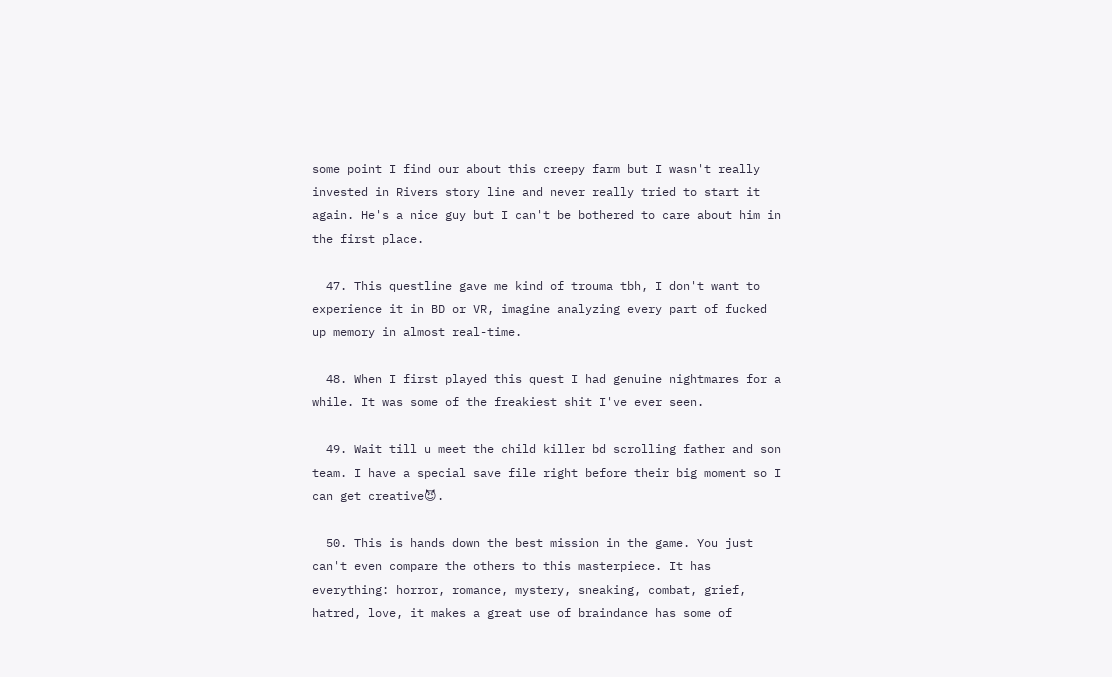some point I find our about this creepy farm but I wasn't really invested in Rivers story line and never really tried to start it again. He's a nice guy but I can't be bothered to care about him in the first place.

  47. This questline gave me kind of trouma tbh, I don't want to experience it in BD or VR, imagine analyzing every part of fucked up memory in almost real-time.

  48. When I first played this quest I had genuine nightmares for a while. It was some of the freakiest shit I've ever seen.

  49. Wait till u meet the child killer bd scrolling father and son team. I have a special save file right before their big moment so I can get creative😈.

  50. This is hands down the best mission in the game. You just can't even compare the others to this masterpiece. It has everything: horror, romance, mystery, sneaking, combat, grief, hatred, love, it makes a great use of braindance has some of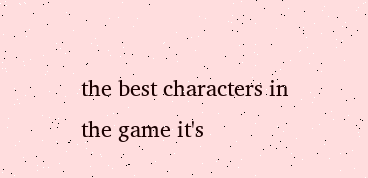the best characters in the game it's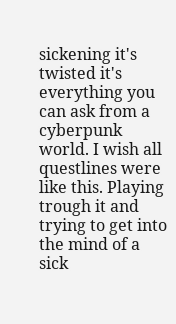sickening it's twisted it's everything you can ask from a cyberpunk world. I wish all questlines were like this. Playing trough it and trying to get into the mind of a sick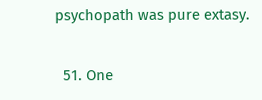psychopath was pure extasy.

  51. One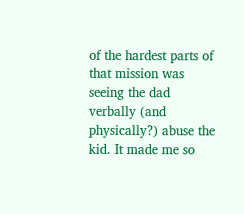of the hardest parts of that mission was seeing the dad verbally (and physically?) abuse the kid. It made me so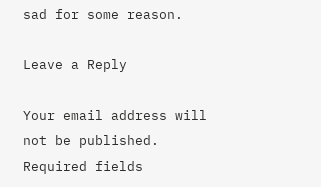sad for some reason.

Leave a Reply

Your email address will not be published. Required fields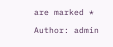are marked *

Author: admin